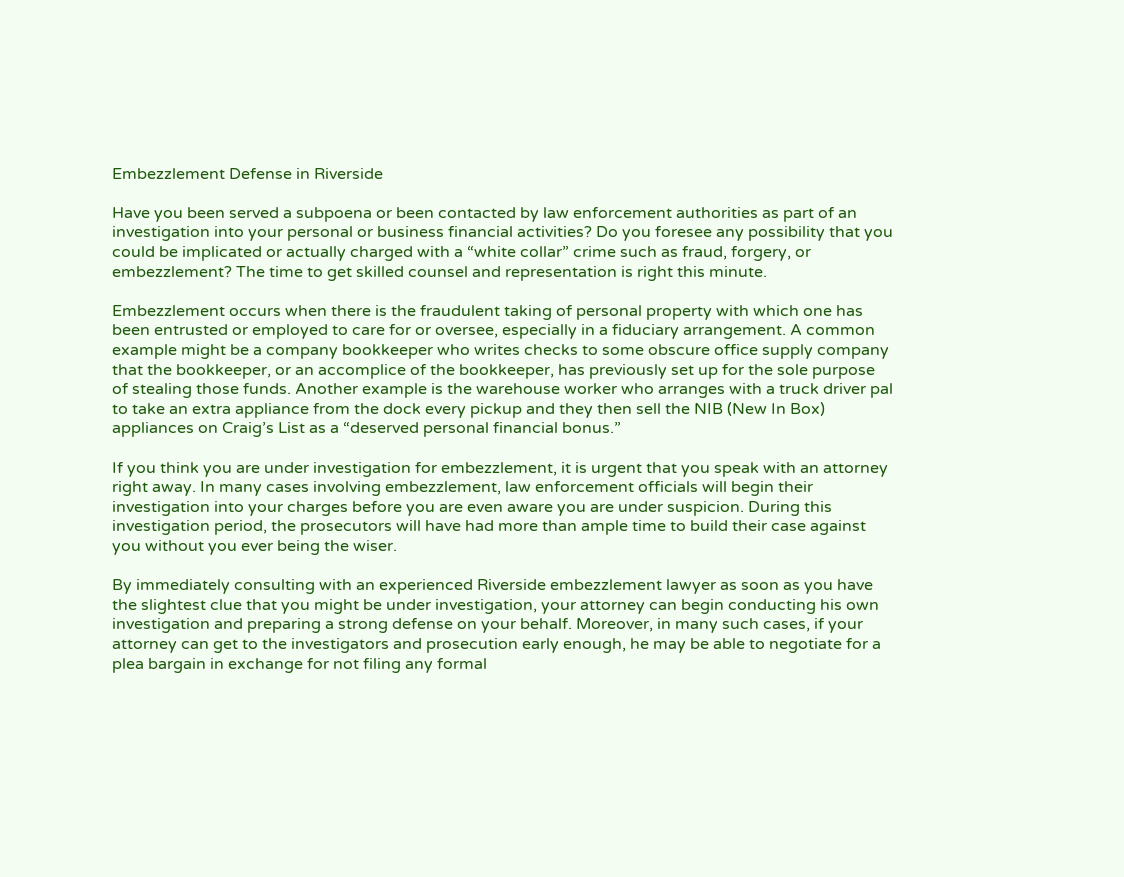Embezzlement Defense in Riverside

Have you been served a subpoena or been contacted by law enforcement authorities as part of an investigation into your personal or business financial activities? Do you foresee any possibility that you could be implicated or actually charged with a “white collar” crime such as fraud, forgery, or embezzlement? The time to get skilled counsel and representation is right this minute.

Embezzlement occurs when there is the fraudulent taking of personal property with which one has been entrusted or employed to care for or oversee, especially in a fiduciary arrangement. A common example might be a company bookkeeper who writes checks to some obscure office supply company that the bookkeeper, or an accomplice of the bookkeeper, has previously set up for the sole purpose of stealing those funds. Another example is the warehouse worker who arranges with a truck driver pal to take an extra appliance from the dock every pickup and they then sell the NIB (New In Box) appliances on Craig’s List as a “deserved personal financial bonus.”

If you think you are under investigation for embezzlement, it is urgent that you speak with an attorney right away. In many cases involving embezzlement, law enforcement officials will begin their investigation into your charges before you are even aware you are under suspicion. During this investigation period, the prosecutors will have had more than ample time to build their case against you without you ever being the wiser.

By immediately consulting with an experienced Riverside embezzlement lawyer as soon as you have the slightest clue that you might be under investigation, your attorney can begin conducting his own investigation and preparing a strong defense on your behalf. Moreover, in many such cases, if your attorney can get to the investigators and prosecution early enough, he may be able to negotiate for a plea bargain in exchange for not filing any formal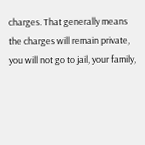charges. That generally means the charges will remain private, you will not go to jail, your family,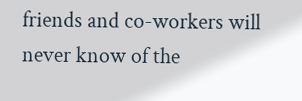friends and co-workers will never know of the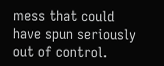mess that could have spun seriously out of control.